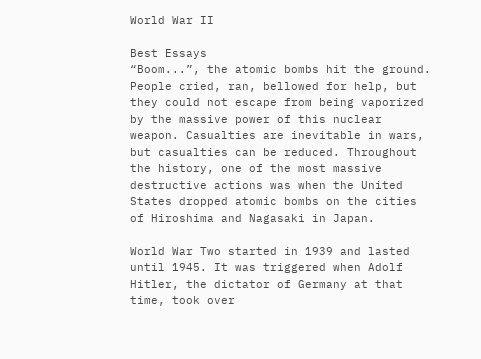World War II

Best Essays
“Boom...”, the atomic bombs hit the ground. People cried, ran, bellowed for help, but they could not escape from being vaporized by the massive power of this nuclear weapon. Casualties are inevitable in wars, but casualties can be reduced. Throughout the history, one of the most massive destructive actions was when the United States dropped atomic bombs on the cities of Hiroshima and Nagasaki in Japan.

World War Two started in 1939 and lasted until 1945. It was triggered when Adolf Hitler, the dictator of Germany at that time, took over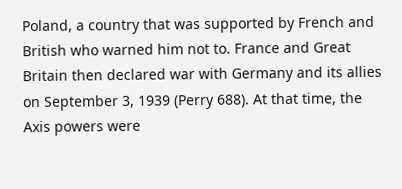Poland, a country that was supported by French and British who warned him not to. France and Great Britain then declared war with Germany and its allies on September 3, 1939 (Perry 688). At that time, the Axis powers were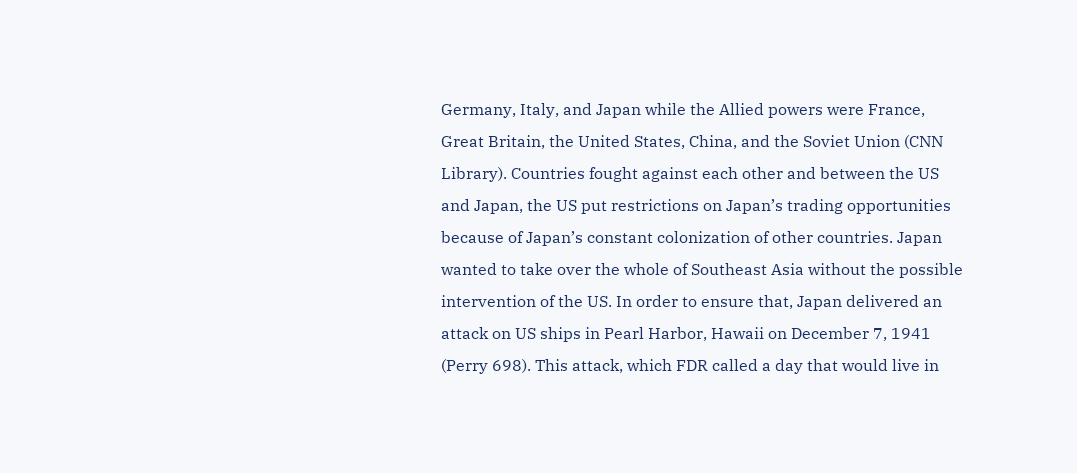Germany, Italy, and Japan while the Allied powers were France, Great Britain, the United States, China, and the Soviet Union (CNN Library). Countries fought against each other and between the US and Japan, the US put restrictions on Japan’s trading opportunities because of Japan’s constant colonization of other countries. Japan wanted to take over the whole of Southeast Asia without the possible intervention of the US. In order to ensure that, Japan delivered an attack on US ships in Pearl Harbor, Hawaii on December 7, 1941 (Perry 698). This attack, which FDR called a day that would live in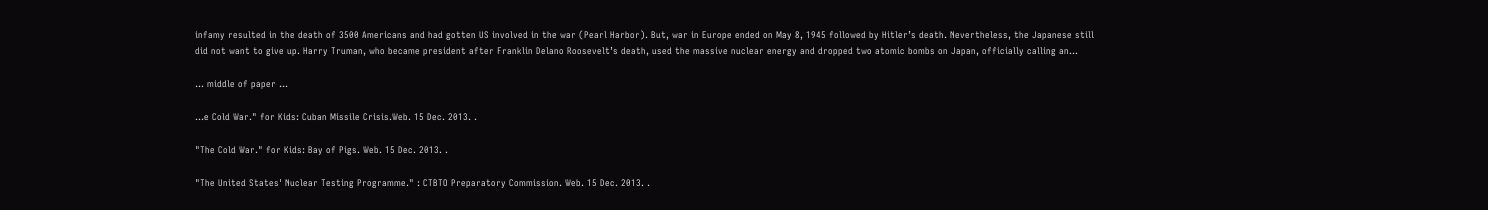infamy resulted in the death of 3500 Americans and had gotten US involved in the war (Pearl Harbor). But, war in Europe ended on May 8, 1945 followed by Hitler’s death. Nevertheless, the Japanese still did not want to give up. Harry Truman, who became president after Franklin Delano Roosevelt’s death, used the massive nuclear energy and dropped two atomic bombs on Japan, officially calling an...

... middle of paper ...

...e Cold War." for Kids: Cuban Missile Crisis.Web. 15 Dec. 2013. .

"The Cold War." for Kids: Bay of Pigs. Web. 15 Dec. 2013. .

"The United States' Nuclear Testing Programme." : CTBTO Preparatory Commission. Web. 15 Dec. 2013. .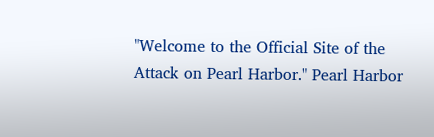"Welcome to the Official Site of the Attack on Pearl Harbor." Pearl Harbor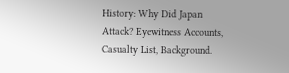History: Why Did Japan Attack? Eyewitness Accounts, Casualty List, Background.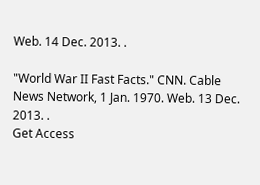Web. 14 Dec. 2013. .

"World War II Fast Facts." CNN. Cable News Network, 1 Jan. 1970. Web. 13 Dec. 2013. .
Get Access